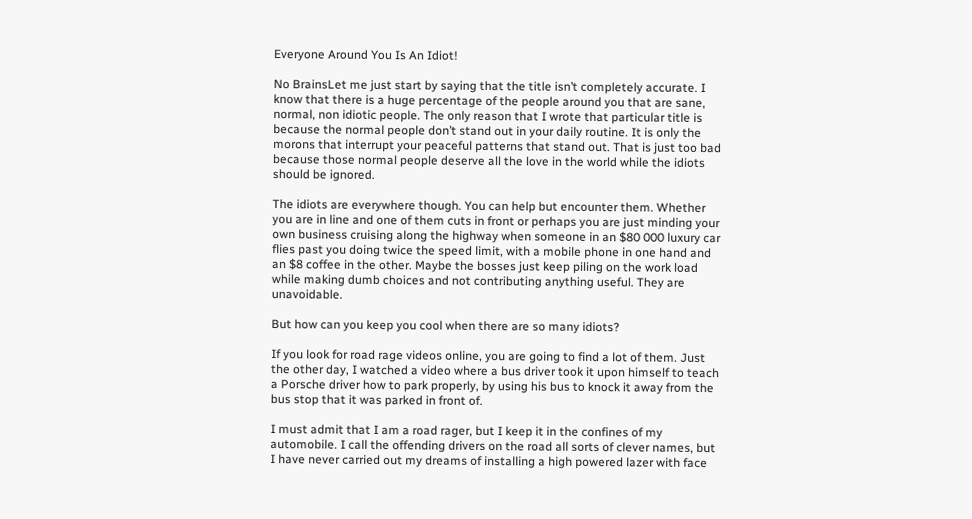Everyone Around You Is An Idiot!

No BrainsLet me just start by saying that the title isn’t completely accurate. I know that there is a huge percentage of the people around you that are sane, normal, non idiotic people. The only reason that I wrote that particular title is because the normal people don’t stand out in your daily routine. It is only the morons that interrupt your peaceful patterns that stand out. That is just too bad because those normal people deserve all the love in the world while the idiots should be ignored.

The idiots are everywhere though. You can help but encounter them. Whether you are in line and one of them cuts in front or perhaps you are just minding your own business cruising along the highway when someone in an $80 000 luxury car flies past you doing twice the speed limit, with a mobile phone in one hand and an $8 coffee in the other. Maybe the bosses just keep piling on the work load while making dumb choices and not contributing anything useful. They are unavoidable.

But how can you keep you cool when there are so many idiots?

If you look for road rage videos online, you are going to find a lot of them. Just the other day, I watched a video where a bus driver took it upon himself to teach a Porsche driver how to park properly, by using his bus to knock it away from the bus stop that it was parked in front of.

I must admit that I am a road rager, but I keep it in the confines of my automobile. I call the offending drivers on the road all sorts of clever names, but I have never carried out my dreams of installing a high powered lazer with face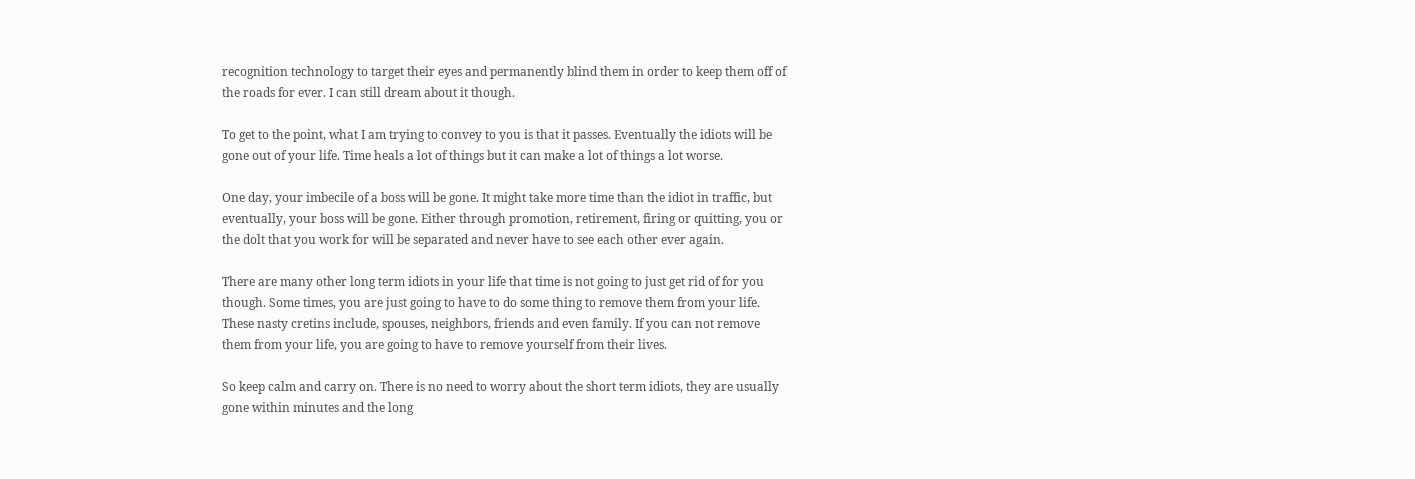recognition technology to target their eyes and permanently blind them in order to keep them off of the roads for ever. I can still dream about it though.

To get to the point, what I am trying to convey to you is that it passes. Eventually the idiots will be gone out of your life. Time heals a lot of things but it can make a lot of things a lot worse.

One day, your imbecile of a boss will be gone. It might take more time than the idiot in traffic, but eventually, your boss will be gone. Either through promotion, retirement, firing or quitting, you or the dolt that you work for will be separated and never have to see each other ever again.

There are many other long term idiots in your life that time is not going to just get rid of for you though. Some times, you are just going to have to do some thing to remove them from your life. These nasty cretins include, spouses, neighbors, friends and even family. If you can not remove them from your life, you are going to have to remove yourself from their lives.

So keep calm and carry on. There is no need to worry about the short term idiots, they are usually gone within minutes and the long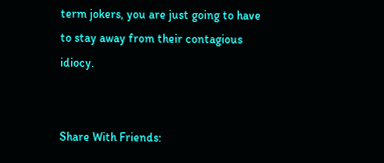term jokers, you are just going to have to stay away from their contagious idiocy.


Share With Friends: